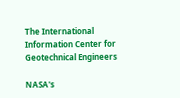The International Information Center for Geotechnical Engineers

NASA's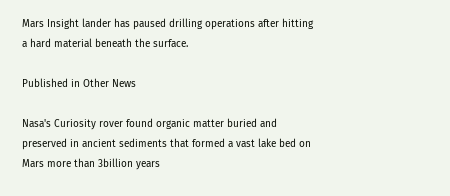Mars Insight lander has paused drilling operations after hitting a hard material beneath the surface.

Published in Other News

Nasa's Curiosity rover found organic matter buried and preserved in ancient sediments that formed a vast lake bed on Mars more than 3billion years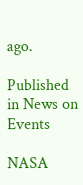ago.

Published in News on Events

NASA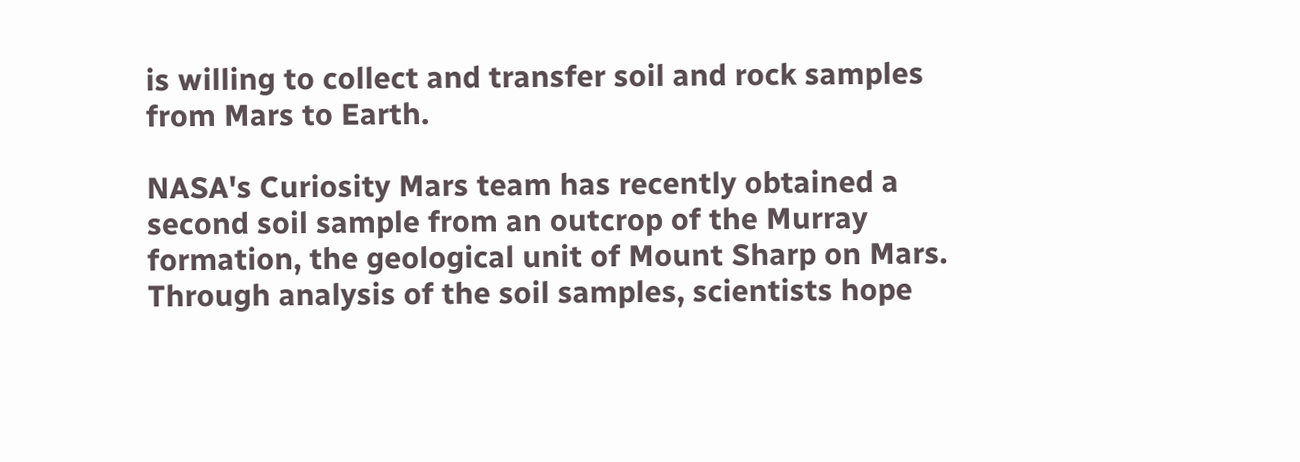is willing to collect and transfer soil and rock samples from Mars to Earth.

NASA's Curiosity Mars team has recently obtained a second soil sample from an outcrop of the Murray formation, the geological unit of Mount Sharp on Mars. Through analysis of the soil samples, scientists hope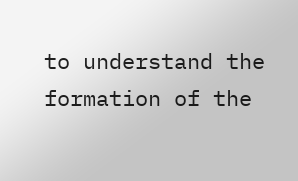to understand the formation of the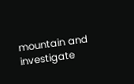mountain and investigate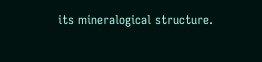its mineralogical structure.